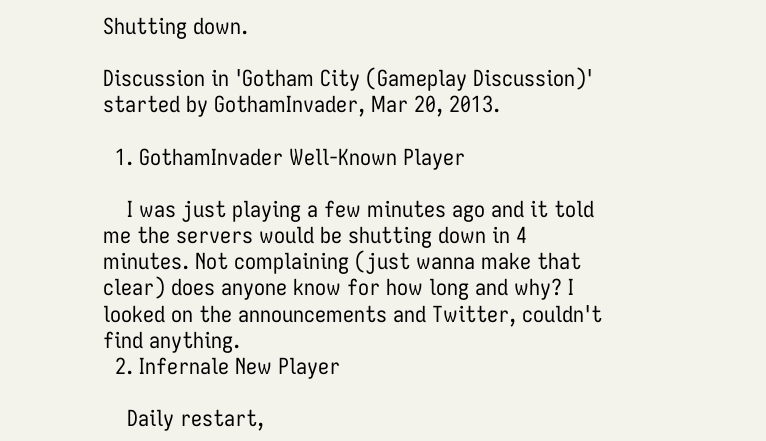Shutting down.

Discussion in 'Gotham City (Gameplay Discussion)' started by GothamInvader, Mar 20, 2013.

  1. GothamInvader Well-Known Player

    I was just playing a few minutes ago and it told me the servers would be shutting down in 4 minutes. Not complaining (just wanna make that clear) does anyone know for how long and why? I looked on the announcements and Twitter, couldn't find anything.
  2. Infernale New Player

    Daily restart,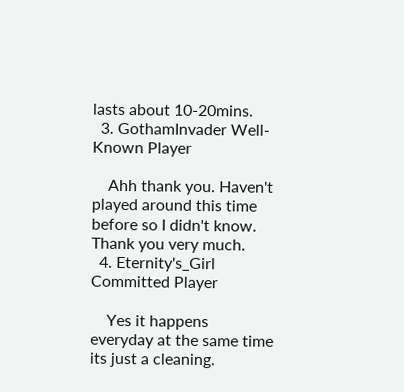lasts about 10-20mins.
  3. GothamInvader Well-Known Player

    Ahh thank you. Haven't played around this time before so I didn't know. Thank you very much.
  4. Eternity's_Girl Committed Player

    Yes it happens everyday at the same time its just a cleaning.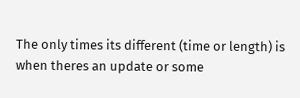The only times its different (time or length) is when theres an update or some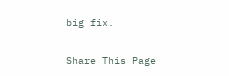big fix.

Share This Page